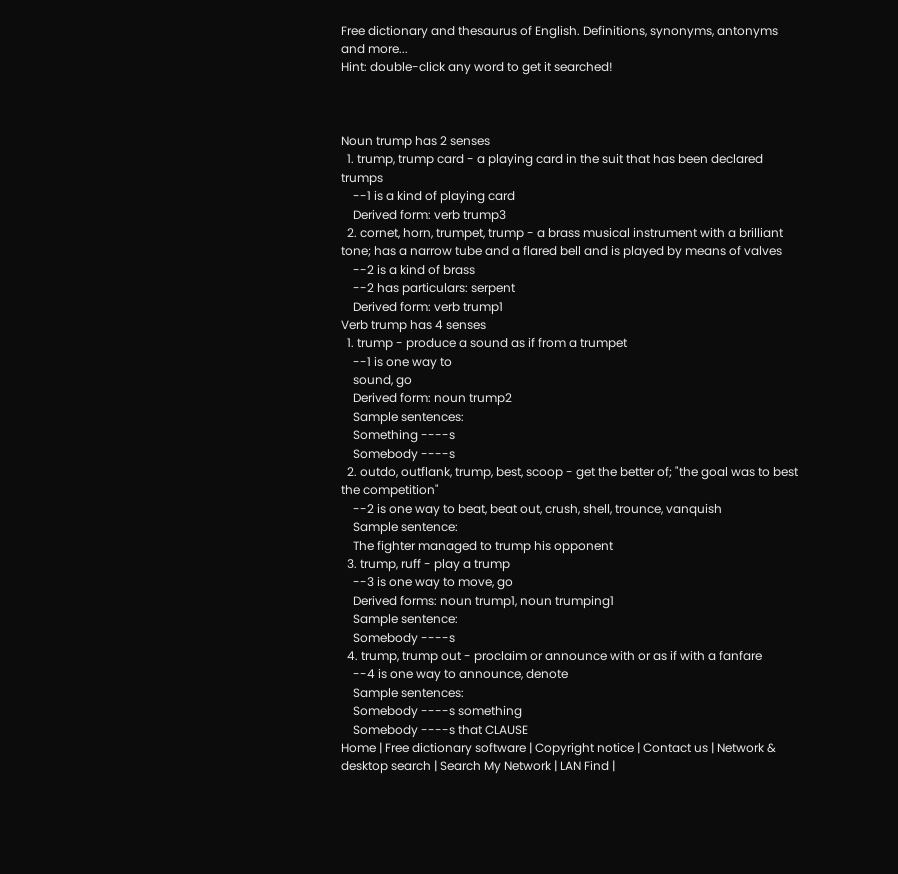Free dictionary and thesaurus of English. Definitions, synonyms, antonyms and more...
Hint: double-click any word to get it searched!



Noun trump has 2 senses
  1. trump, trump card - a playing card in the suit that has been declared trumps
    --1 is a kind of playing card
    Derived form: verb trump3
  2. cornet, horn, trumpet, trump - a brass musical instrument with a brilliant tone; has a narrow tube and a flared bell and is played by means of valves
    --2 is a kind of brass
    --2 has particulars: serpent
    Derived form: verb trump1
Verb trump has 4 senses
  1. trump - produce a sound as if from a trumpet
    --1 is one way to
    sound, go
    Derived form: noun trump2
    Sample sentences:
    Something ----s
    Somebody ----s
  2. outdo, outflank, trump, best, scoop - get the better of; "the goal was to best the competition"
    --2 is one way to beat, beat out, crush, shell, trounce, vanquish
    Sample sentence:
    The fighter managed to trump his opponent
  3. trump, ruff - play a trump
    --3 is one way to move, go
    Derived forms: noun trump1, noun trumping1
    Sample sentence:
    Somebody ----s
  4. trump, trump out - proclaim or announce with or as if with a fanfare
    --4 is one way to announce, denote
    Sample sentences:
    Somebody ----s something
    Somebody ----s that CLAUSE
Home | Free dictionary software | Copyright notice | Contact us | Network & desktop search | Search My Network | LAN Find |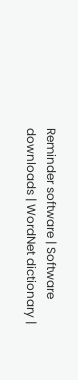Reminder software | Software downloads | WordNet dictionary |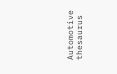Automotive thesaurus